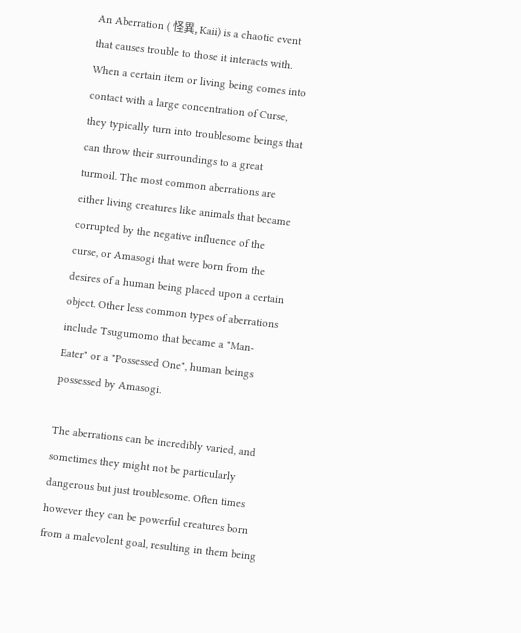An Aberration ( 怪異, Kaii) is a chaotic event that causes trouble to those it interacts with. When a certain item or living being comes into contact with a large concentration of Curse, they typically turn into troublesome beings that can throw their surroundings to a great turmoil. The most common aberrations are either living creatures like animals that became corrupted by the negative influence of the curse, or Amasogi that were born from the desires of a human being placed upon a certain object. Other less common types of aberrations include Tsugumomo that became a "Man-Eater" or a "Possessed One", human beings possessed by Amasogi.

The aberrations can be incredibly varied, and sometimes they might not be particularly dangerous but just troublesome. Often times however they can be powerful creatures born from a malevolent goal, resulting in them being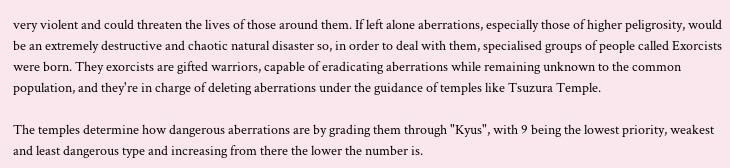very violent and could threaten the lives of those around them. If left alone aberrations, especially those of higher peligrosity, would be an extremely destructive and chaotic natural disaster so, in order to deal with them, specialised groups of people called Exorcists were born. They exorcists are gifted warriors, capable of eradicating aberrations while remaining unknown to the common population, and they're in charge of deleting aberrations under the guidance of temples like Tsuzura Temple.

The temples determine how dangerous aberrations are by grading them through "Kyus", with 9 being the lowest priority, weakest and least dangerous type and increasing from there the lower the number is.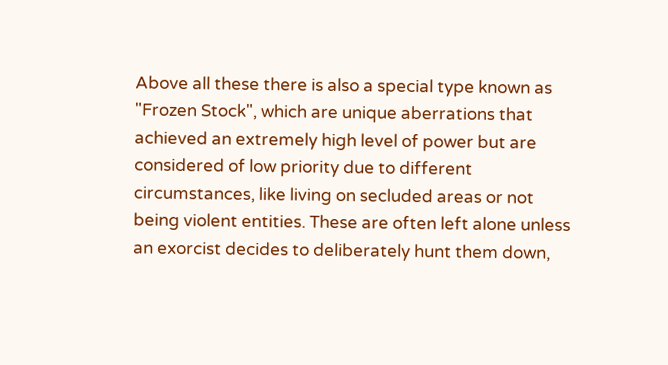Above all these there is also a special type known as "Frozen Stock", which are unique aberrations that achieved an extremely high level of power but are considered of low priority due to different circumstances, like living on secluded areas or not being violent entities. These are often left alone unless an exorcist decides to deliberately hunt them down,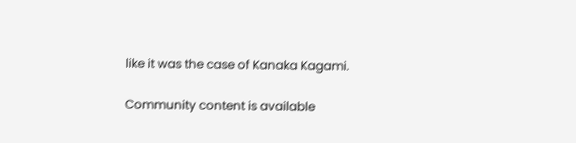like it was the case of Kanaka Kagami.

Community content is available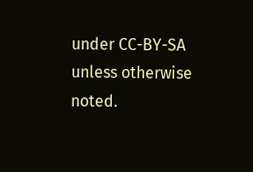under CC-BY-SA unless otherwise noted.